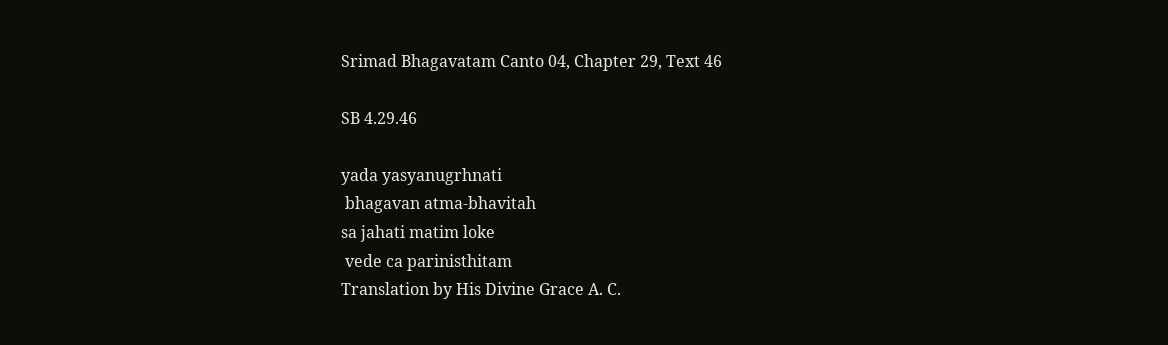Srimad Bhagavatam Canto 04, Chapter 29, Text 46

SB 4.29.46

yada yasyanugrhnati
 bhagavan atma-bhavitah
sa jahati matim loke
 vede ca parinisthitam
Translation by His Divine Grace A. C.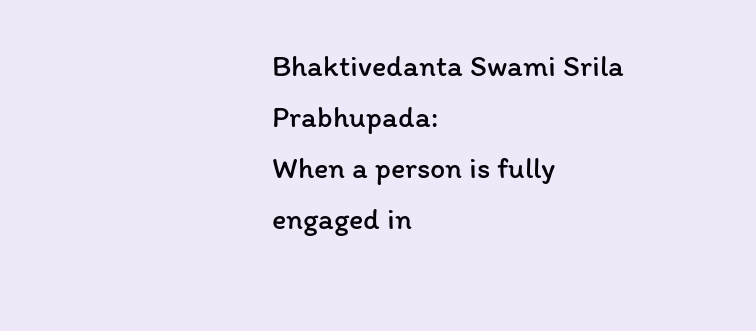Bhaktivedanta Swami Srila Prabhupada:
When a person is fully engaged in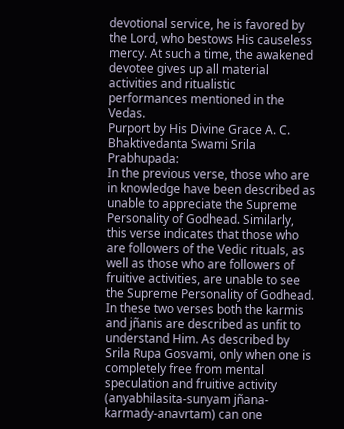devotional service, he is favored by the Lord, who bestows His causeless mercy. At such a time, the awakened devotee gives up all material activities and ritualistic performances mentioned in the Vedas.
Purport by His Divine Grace A. C. Bhaktivedanta Swami Srila Prabhupada:
In the previous verse, those who are in knowledge have been described as unable to appreciate the Supreme Personality of Godhead. Similarly, this verse indicates that those who are followers of the Vedic rituals, as well as those who are followers of fruitive activities, are unable to see the Supreme Personality of Godhead. In these two verses both the karmis and jñanis are described as unfit to understand Him. As described by Srila Rupa Gosvami, only when one is completely free from mental speculation and fruitive activity (anyabhilasita-sunyam jñana-karmady-anavrtam) can one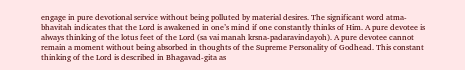engage in pure devotional service without being polluted by material desires. The significant word atma-bhavitah indicates that the Lord is awakened in one’s mind if one constantly thinks of Him. A pure devotee is always thinking of the lotus feet of the Lord (sa vai manah krsna-padaravindayoh). A pure devotee cannot remain a moment without being absorbed in thoughts of the Supreme Personality of Godhead. This constant thinking of the Lord is described in Bhagavad-gita as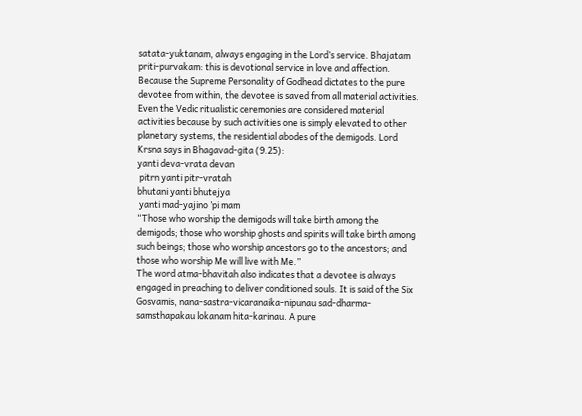satata-yuktanam, always engaging in the Lord’s service. Bhajatam priti-purvakam: this is devotional service in love and affection. Because the Supreme Personality of Godhead dictates to the pure devotee from within, the devotee is saved from all material activities. Even the Vedic ritualistic ceremonies are considered material activities because by such activities one is simply elevated to other planetary systems, the residential abodes of the demigods. Lord Krsna says in Bhagavad-gita (9.25):
yanti deva-vrata devan
 pitrn yanti pitr-vratah
bhutani yanti bhutejya
 yanti mad-yajino ’pi mam
“Those who worship the demigods will take birth among the demigods; those who worship ghosts and spirits will take birth among such beings; those who worship ancestors go to the ancestors; and those who worship Me will live with Me.”
The word atma-bhavitah also indicates that a devotee is always engaged in preaching to deliver conditioned souls. It is said of the Six Gosvamis, nana-sastra-vicaranaika-nipunau sad-dharma-samsthapakau lokanam hita-karinau. A pure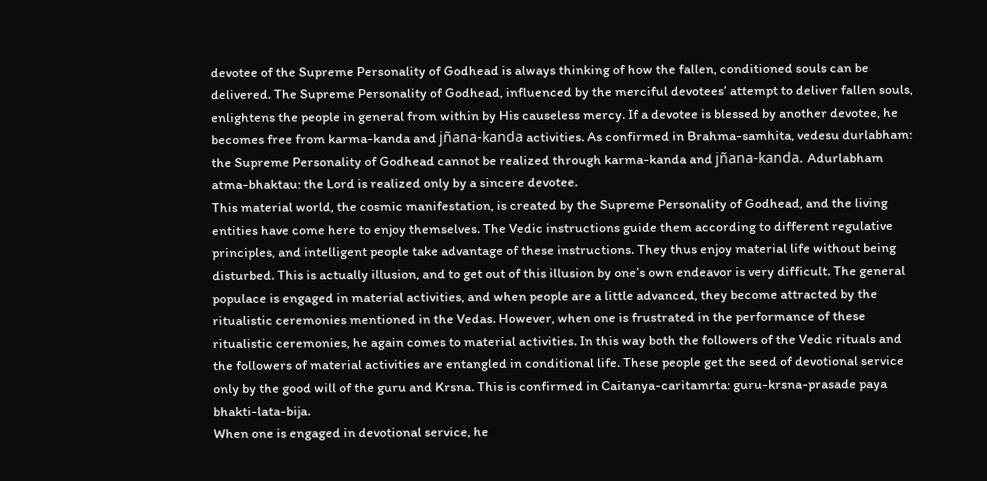devotee of the Supreme Personality of Godhead is always thinking of how the fallen, conditioned souls can be delivered. The Supreme Personality of Godhead, influenced by the merciful devotees’ attempt to deliver fallen souls, enlightens the people in general from within by His causeless mercy. If a devotee is blessed by another devotee, he becomes free from karma-kanda and jñana-kanda activities. As confirmed in Brahma-samhita, vedesu durlabham: the Supreme Personality of Godhead cannot be realized through karma-kanda and jñana-kanda. Adurlabham atma-bhaktau: the Lord is realized only by a sincere devotee.
This material world, the cosmic manifestation, is created by the Supreme Personality of Godhead, and the living entities have come here to enjoy themselves. The Vedic instructions guide them according to different regulative principles, and intelligent people take advantage of these instructions. They thus enjoy material life without being disturbed. This is actually illusion, and to get out of this illusion by one’s own endeavor is very difficult. The general populace is engaged in material activities, and when people are a little advanced, they become attracted by the ritualistic ceremonies mentioned in the Vedas. However, when one is frustrated in the performance of these ritualistic ceremonies, he again comes to material activities. In this way both the followers of the Vedic rituals and the followers of material activities are entangled in conditional life. These people get the seed of devotional service only by the good will of the guru and Krsna. This is confirmed in Caitanya-caritamrta: guru-krsna-prasade paya bhakti-lata-bija.
When one is engaged in devotional service, he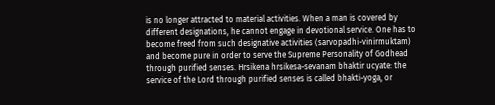is no longer attracted to material activities. When a man is covered by different designations, he cannot engage in devotional service. One has to become freed from such designative activities (sarvopadhi-vinirmuktam) and become pure in order to serve the Supreme Personality of Godhead through purified senses. Hrsikena hrsikesa-sevanam bhaktir ucyate: the service of the Lord through purified senses is called bhakti-yoga, or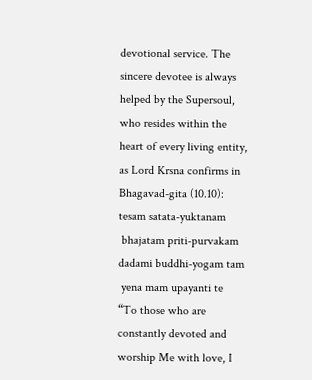devotional service. The sincere devotee is always helped by the Supersoul, who resides within the heart of every living entity, as Lord Krsna confirms in Bhagavad-gita (10.10):
tesam satata-yuktanam
 bhajatam priti-purvakam
dadami buddhi-yogam tam
 yena mam upayanti te
“To those who are constantly devoted and worship Me with love, I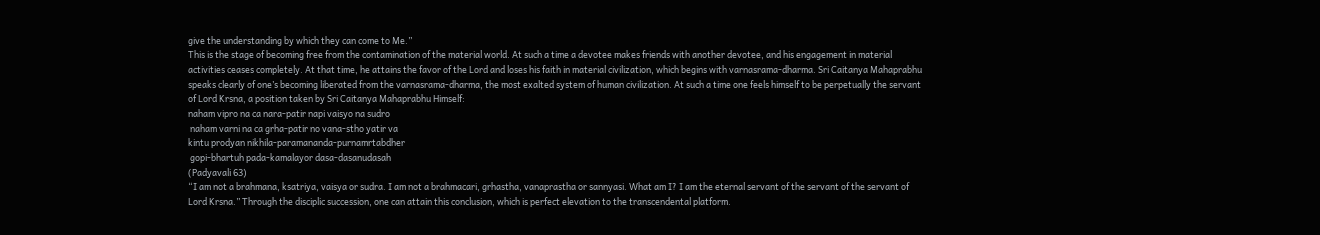give the understanding by which they can come to Me.”
This is the stage of becoming free from the contamination of the material world. At such a time a devotee makes friends with another devotee, and his engagement in material activities ceases completely. At that time, he attains the favor of the Lord and loses his faith in material civilization, which begins with varnasrama-dharma. Sri Caitanya Mahaprabhu speaks clearly of one’s becoming liberated from the varnasrama-dharma, the most exalted system of human civilization. At such a time one feels himself to be perpetually the servant of Lord Krsna, a position taken by Sri Caitanya Mahaprabhu Himself:
naham vipro na ca nara-patir napi vaisyo na sudro
 naham varni na ca grha-patir no vana-stho yatir va
kintu prodyan nikhila-paramananda-purnamrtabdher
 gopi-bhartuh pada-kamalayor dasa-dasanudasah
(Padyavali 63)
“I am not a brahmana, ksatriya, vaisya or sudra. I am not a brahmacari, grhastha, vanaprastha or sannyasi. What am I? I am the eternal servant of the servant of the servant of Lord Krsna.” Through the disciplic succession, one can attain this conclusion, which is perfect elevation to the transcendental platform.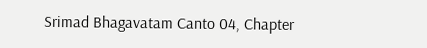Srimad Bhagavatam Canto 04, Chapter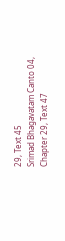29, Text 45
Srimad Bhagavatam Canto 04, Chapter 29, Text 47